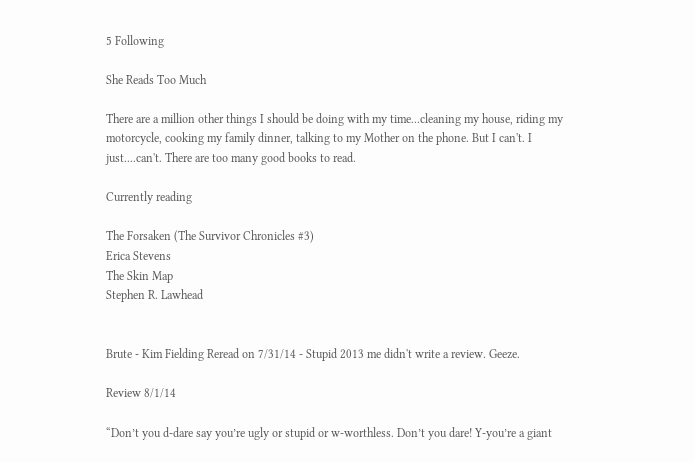5 Following

She Reads Too Much

There are a million other things I should be doing with my time...cleaning my house, riding my motorcycle, cooking my family dinner, talking to my Mother on the phone. But I can't. I just....can't. There are too many good books to read.

Currently reading

The Forsaken (The Survivor Chronicles #3)
Erica Stevens
The Skin Map
Stephen R. Lawhead


Brute - Kim Fielding Reread on 7/31/14 - Stupid 2013 me didn't write a review. Geeze.

Review 8/1/14

“Don’t you d-dare say you’re ugly or stupid or w-worthless. Don’t you dare! Y-you’re a giant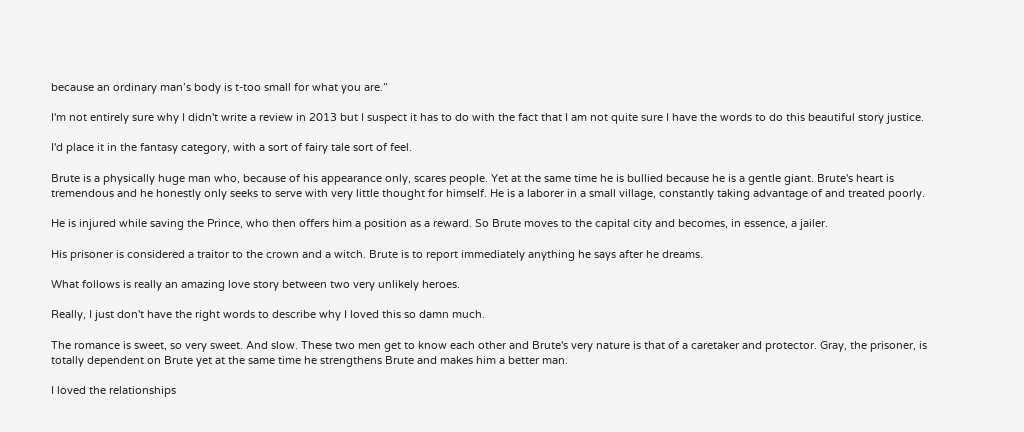because an ordinary man’s body is t-too small for what you are.”

I'm not entirely sure why I didn't write a review in 2013 but I suspect it has to do with the fact that I am not quite sure I have the words to do this beautiful story justice.

I'd place it in the fantasy category, with a sort of fairy tale sort of feel.

Brute is a physically huge man who, because of his appearance only, scares people. Yet at the same time he is bullied because he is a gentle giant. Brute's heart is tremendous and he honestly only seeks to serve with very little thought for himself. He is a laborer in a small village, constantly taking advantage of and treated poorly.

He is injured while saving the Prince, who then offers him a position as a reward. So Brute moves to the capital city and becomes, in essence, a jailer.

His prisoner is considered a traitor to the crown and a witch. Brute is to report immediately anything he says after he dreams.

What follows is really an amazing love story between two very unlikely heroes.

Really, I just don't have the right words to describe why I loved this so damn much.

The romance is sweet, so very sweet. And slow. These two men get to know each other and Brute's very nature is that of a caretaker and protector. Gray, the prisoner, is totally dependent on Brute yet at the same time he strengthens Brute and makes him a better man.

I loved the relationships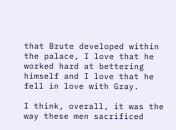that Brute developed within the palace, I love that he worked hard at bettering himself and I love that he fell in love with Gray.

I think, overall, it was the way these men sacrificed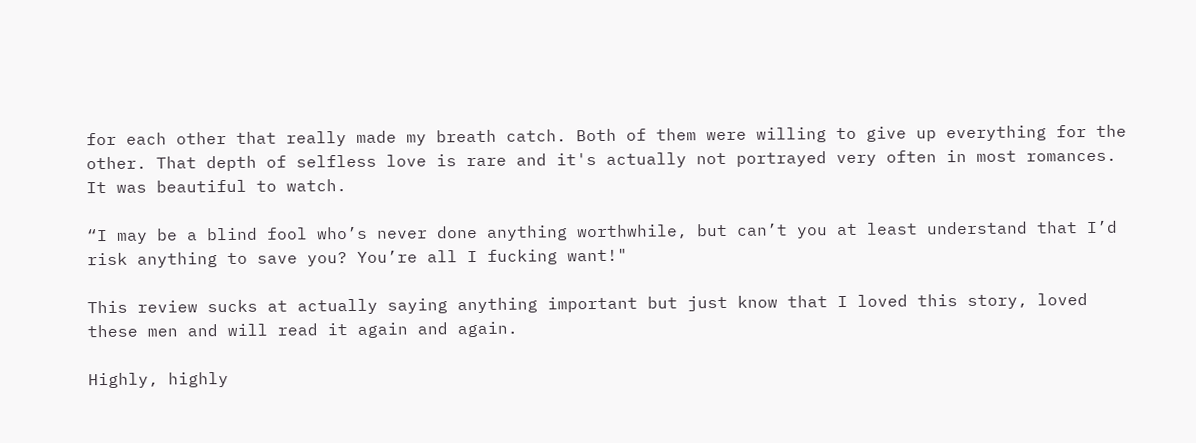for each other that really made my breath catch. Both of them were willing to give up everything for the other. That depth of selfless love is rare and it's actually not portrayed very often in most romances. It was beautiful to watch.

“I may be a blind fool who’s never done anything worthwhile, but can’t you at least understand that I’d risk anything to save you? You’re all I fucking want!"

This review sucks at actually saying anything important but just know that I loved this story, loved these men and will read it again and again.

Highly, highly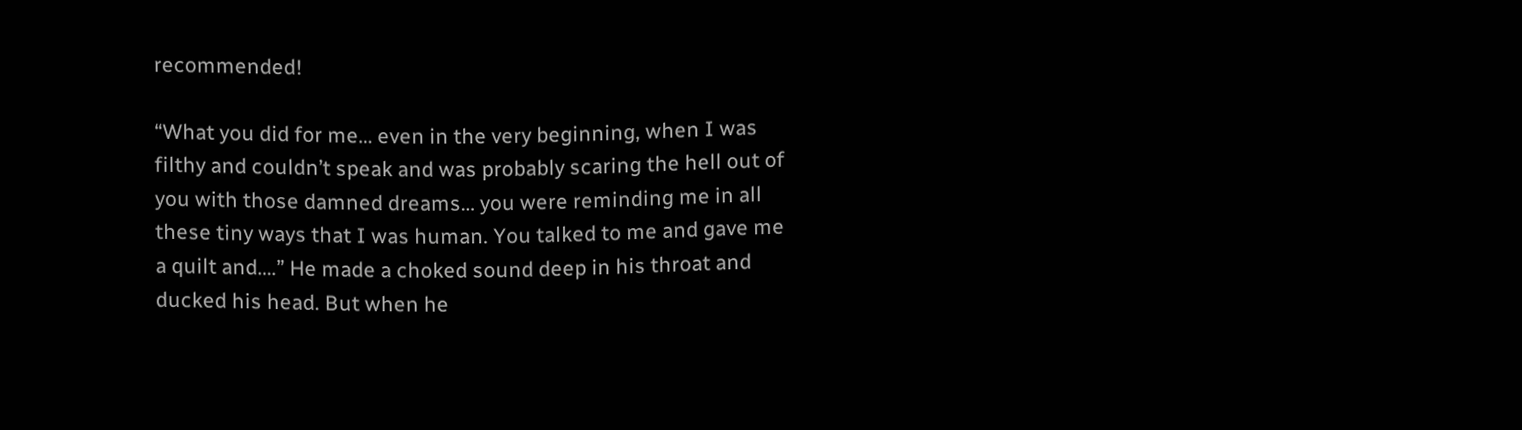recommended!

“What you did for me… even in the very beginning, when I was filthy and couldn’t speak and was probably scaring the hell out of you with those damned dreams… you were reminding me in all these tiny ways that I was human. You talked to me and gave me a quilt and….” He made a choked sound deep in his throat and ducked his head. But when he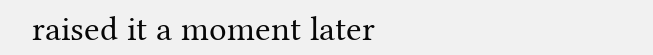raised it a moment later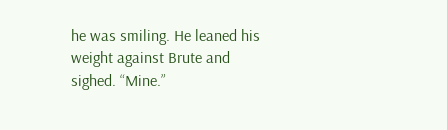he was smiling. He leaned his weight against Brute and sighed. “Mine.”